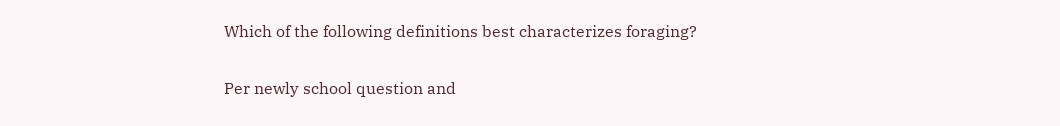Which of the following definitions best characterizes foraging?

Per newly school question and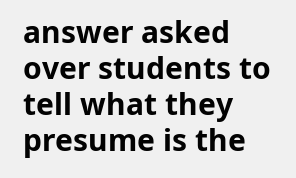answer asked over students to tell what they presume is the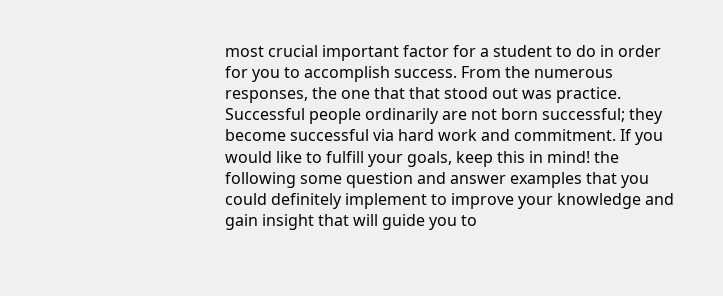most crucial important factor for a student to do in order for you to accomplish success. From the numerous responses, the one that that stood out was practice. Successful people ordinarily are not born successful; they become successful via hard work and commitment. If you would like to fulfill your goals, keep this in mind! the following some question and answer examples that you could definitely implement to improve your knowledge and gain insight that will guide you to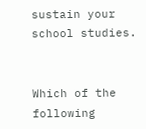sustain your school studies.


Which of the following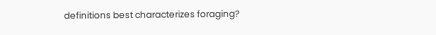definitions best characterizes foraging?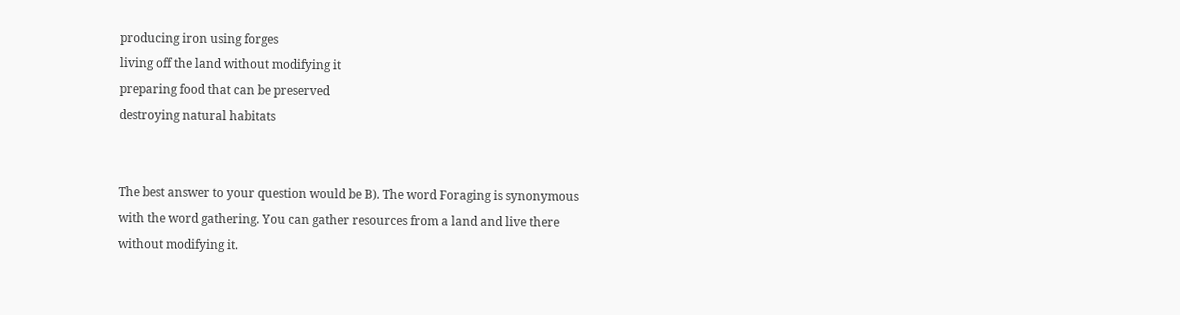producing iron using forges
living off the land without modifying it
preparing food that can be preserved
destroying natural habitats


The best answer to your question would be B). The word Foraging is synonymous with the word gathering. You can gather resources from a land and live there  without modifying it.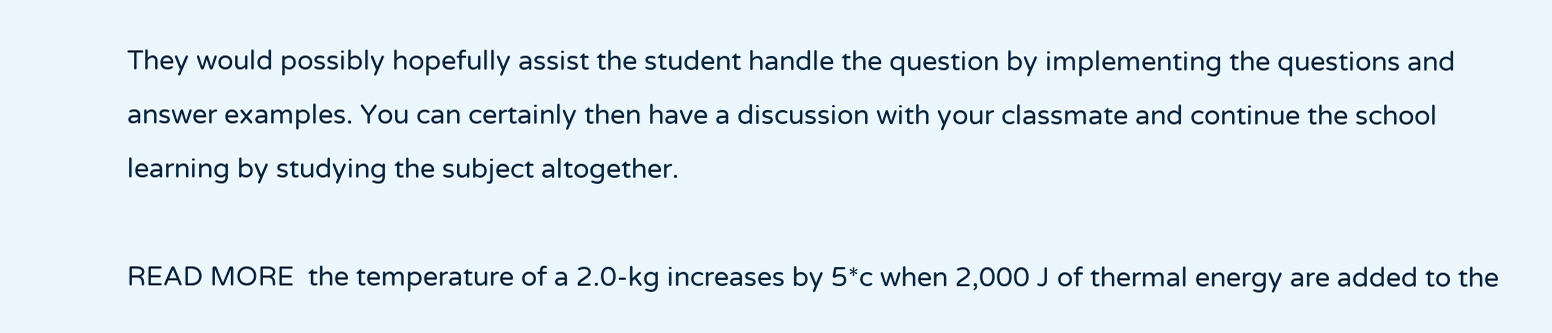They would possibly hopefully assist the student handle the question by implementing the questions and answer examples. You can certainly then have a discussion with your classmate and continue the school learning by studying the subject altogether.

READ MORE  the temperature of a 2.0-kg increases by 5*c when 2,000 J of thermal energy are added to the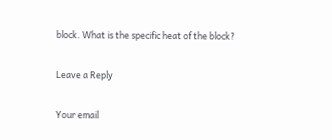block. What is the specific heat of the block?

Leave a Reply

Your email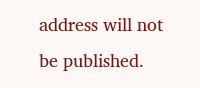address will not be published.